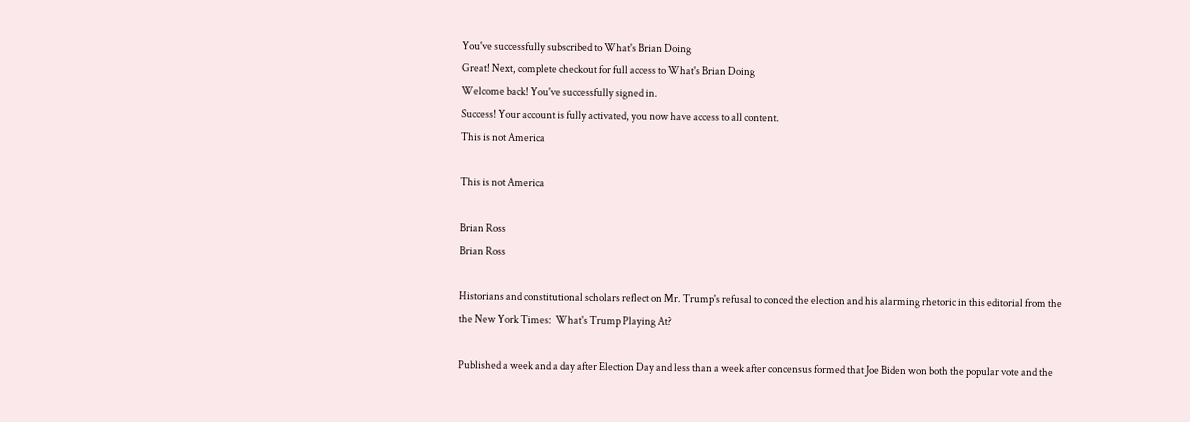You've successfully subscribed to What's Brian Doing
Great! Next, complete checkout for full access to What's Brian Doing
Welcome back! You've successfully signed in.
Success! Your account is fully activated, you now have access to all content.
This is not America

This is not America

Brian Ross
Brian Ross

Historians and constitutional scholars reflect on Mr. Trump's refusal to conced the election and his alarming rhetoric in this editorial from the the New York Times:  What's Trump Playing At?

Published a week and a day after Election Day and less than a week after concensus formed that Joe Biden won both the popular vote and the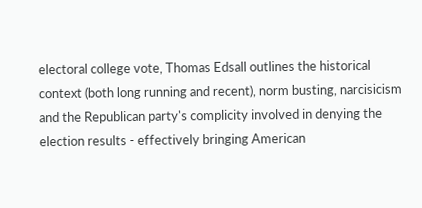electoral college vote, Thomas Edsall outlines the historical context (both long running and recent), norm busting, narcisicism and the Republican party's complicity involved in denying the election results - effectively bringing American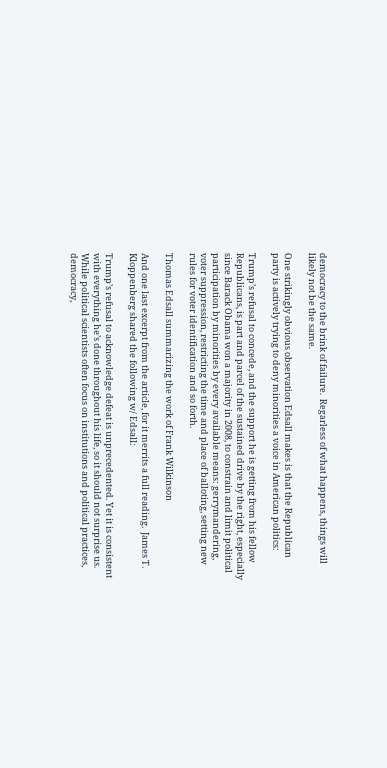democracy to the brink of failure.  Regarless of what happens, things will likely not be the same.

One strikingly obvious observation Edsall makes is that the Republican party is actively trying to deny minorities a voice in American politics:

Trump’s refusal to concede, and the support he is getting from his fellow Republicans, is part and parcel of the sustained drive by the right, especially since Barack Obama won a majority in 2008, to constrain and limit political participation by minorities by every available means: gerrymandering, voter suppression, restricting the time and place of balloting, setting new rules for voter identification and so forth.

Thomas Edsall summarizing the work of Frank Wilkinson

And one last excerpt from the article, for it merrits a full reading.  James T. Kloppenberg shared the following w/ Edsall:

Trump’s refusal to acknowledge defeat is unprecedented. Yet it is consistent with everything he’s done throughout his life, so it should not surprise us. While political scientists often focus on institutions and political practices, democracy,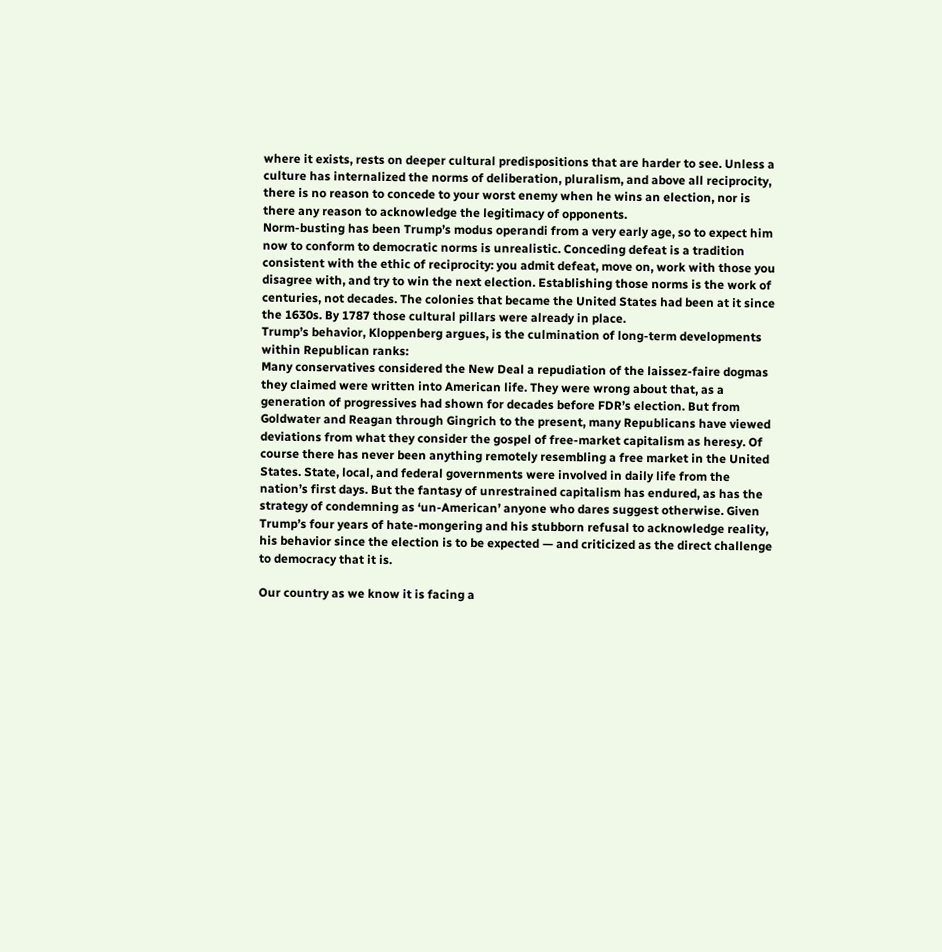where it exists, rests on deeper cultural predispositions that are harder to see. Unless a culture has internalized the norms of deliberation, pluralism, and above all reciprocity, there is no reason to concede to your worst enemy when he wins an election, nor is there any reason to acknowledge the legitimacy of opponents.
Norm-busting has been Trump’s modus operandi from a very early age, so to expect him now to conform to democratic norms is unrealistic. Conceding defeat is a tradition consistent with the ethic of reciprocity: you admit defeat, move on, work with those you disagree with, and try to win the next election. Establishing those norms is the work of centuries, not decades. The colonies that became the United States had been at it since the 1630s. By 1787 those cultural pillars were already in place.
Trump’s behavior, Kloppenberg argues, is the culmination of long-term developments within Republican ranks:
Many conservatives considered the New Deal a repudiation of the laissez-faire dogmas they claimed were written into American life. They were wrong about that, as a generation of progressives had shown for decades before FDR’s election. But from Goldwater and Reagan through Gingrich to the present, many Republicans have viewed deviations from what they consider the gospel of free-market capitalism as heresy. Of course there has never been anything remotely resembling a free market in the United States. State, local, and federal governments were involved in daily life from the nation’s first days. But the fantasy of unrestrained capitalism has endured, as has the strategy of condemning as ‘un-American’ anyone who dares suggest otherwise. Given Trump’s four years of hate-mongering and his stubborn refusal to acknowledge reality, his behavior since the election is to be expected — and criticized as the direct challenge to democracy that it is.

Our country as we know it is facing a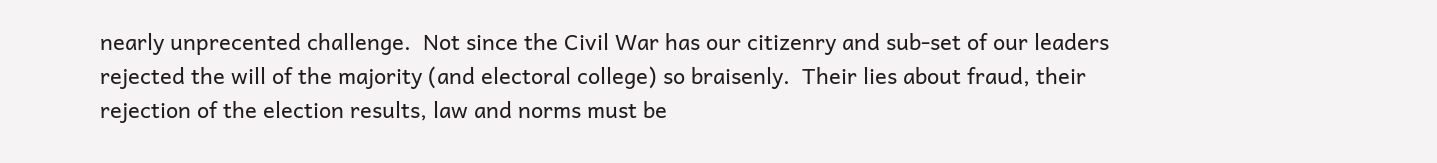nearly unprecented challenge.  Not since the Civil War has our citizenry and sub-set of our leaders rejected the will of the majority (and electoral college) so braisenly.  Their lies about fraud, their rejection of the election results, law and norms must be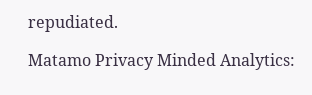repudiated.

Matamo Privacy Minded Analytics: